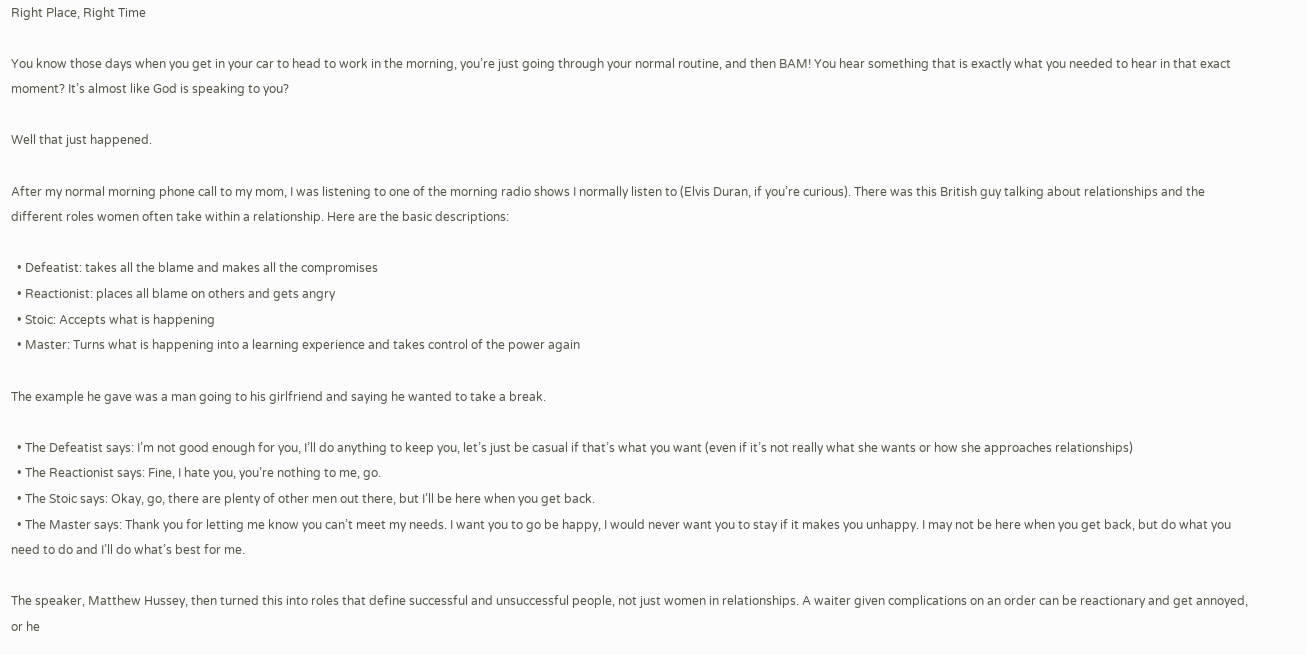Right Place, Right Time

You know those days when you get in your car to head to work in the morning, you’re just going through your normal routine, and then BAM! You hear something that is exactly what you needed to hear in that exact moment? It’s almost like God is speaking to you?

Well that just happened.

After my normal morning phone call to my mom, I was listening to one of the morning radio shows I normally listen to (Elvis Duran, if you’re curious). There was this British guy talking about relationships and the different roles women often take within a relationship. Here are the basic descriptions:

  • Defeatist: takes all the blame and makes all the compromises
  • Reactionist: places all blame on others and gets angry
  • Stoic: Accepts what is happening
  • Master: Turns what is happening into a learning experience and takes control of the power again

The example he gave was a man going to his girlfriend and saying he wanted to take a break.

  • The Defeatist says: I’m not good enough for you, I’ll do anything to keep you, let’s just be casual if that’s what you want (even if it’s not really what she wants or how she approaches relationships)
  • The Reactionist says: Fine, I hate you, you’re nothing to me, go.
  • The Stoic says: Okay, go, there are plenty of other men out there, but I’ll be here when you get back.
  • The Master says: Thank you for letting me know you can’t meet my needs. I want you to go be happy, I would never want you to stay if it makes you unhappy. I may not be here when you get back, but do what you need to do and I’ll do what’s best for me.

The speaker, Matthew Hussey, then turned this into roles that define successful and unsuccessful people, not just women in relationships. A waiter given complications on an order can be reactionary and get annoyed, or he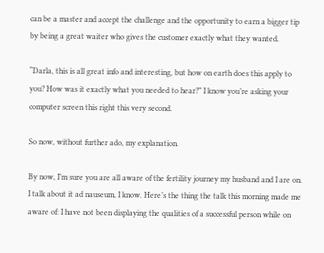can be a master and accept the challenge and the opportunity to earn a bigger tip by being a great waiter who gives the customer exactly what they wanted.

“Darla, this is all great info and interesting, but how on earth does this apply to you? How was it exactly what you needed to hear?” I know you’re asking your computer screen this right this very second.

So now, without further ado, my explanation.

By now, I’m sure you are all aware of the fertility journey my husband and I are on. I talk about it ad nauseum, I know. Here’s the thing the talk this morning made me aware of: I have not been displaying the qualities of a successful person while on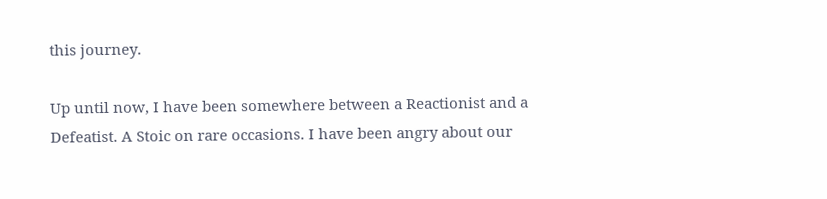this journey.

Up until now, I have been somewhere between a Reactionist and a Defeatist. A Stoic on rare occasions. I have been angry about our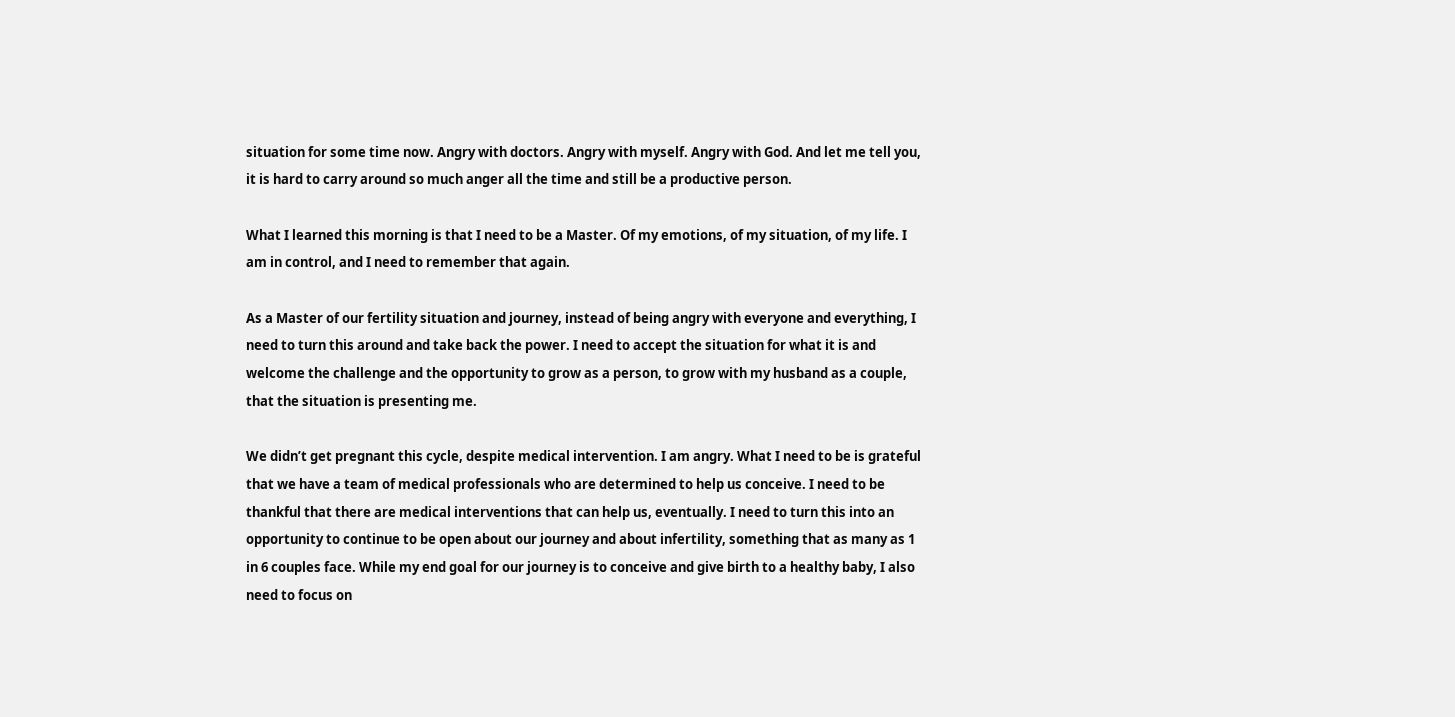situation for some time now. Angry with doctors. Angry with myself. Angry with God. And let me tell you, it is hard to carry around so much anger all the time and still be a productive person.

What I learned this morning is that I need to be a Master. Of my emotions, of my situation, of my life. I am in control, and I need to remember that again.

As a Master of our fertility situation and journey, instead of being angry with everyone and everything, I need to turn this around and take back the power. I need to accept the situation for what it is and welcome the challenge and the opportunity to grow as a person, to grow with my husband as a couple, that the situation is presenting me.

We didn’t get pregnant this cycle, despite medical intervention. I am angry. What I need to be is grateful that we have a team of medical professionals who are determined to help us conceive. I need to be thankful that there are medical interventions that can help us, eventually. I need to turn this into an opportunity to continue to be open about our journey and about infertility, something that as many as 1 in 6 couples face. While my end goal for our journey is to conceive and give birth to a healthy baby, I also need to focus on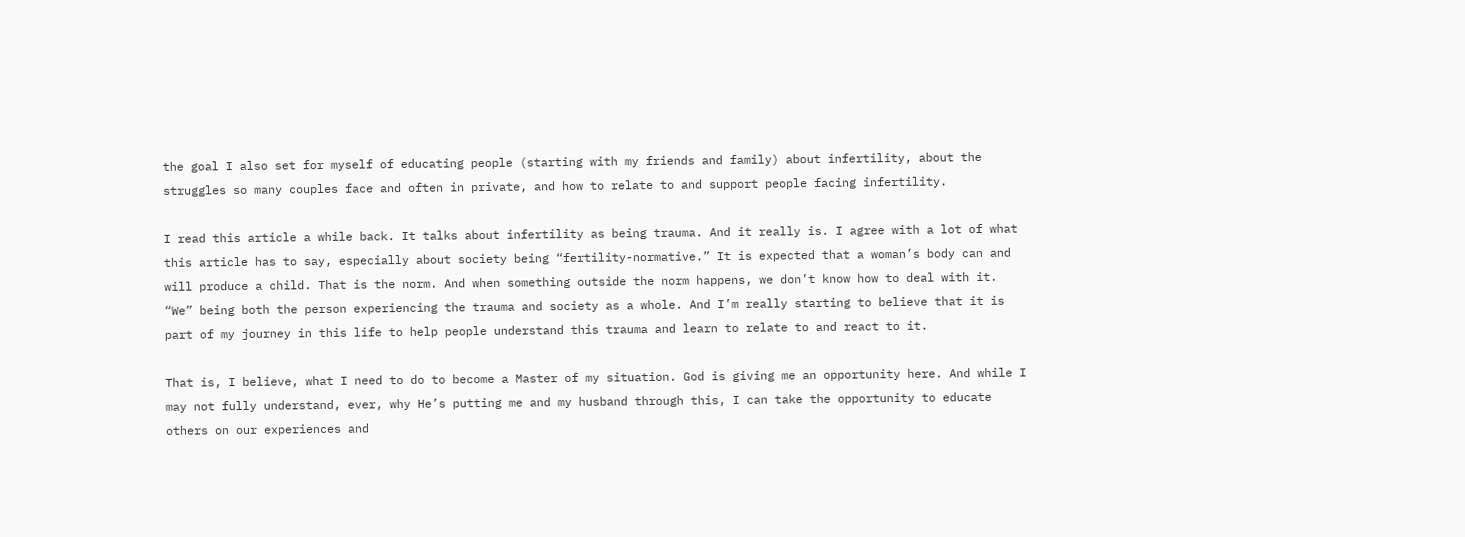the goal I also set for myself of educating people (starting with my friends and family) about infertility, about the struggles so many couples face and often in private, and how to relate to and support people facing infertility.

I read this article a while back. It talks about infertility as being trauma. And it really is. I agree with a lot of what this article has to say, especially about society being “fertility-normative.” It is expected that a woman’s body can and will produce a child. That is the norm. And when something outside the norm happens, we don’t know how to deal with it. “We” being both the person experiencing the trauma and society as a whole. And I’m really starting to believe that it is part of my journey in this life to help people understand this trauma and learn to relate to and react to it.

That is, I believe, what I need to do to become a Master of my situation. God is giving me an opportunity here. And while I may not fully understand, ever, why He’s putting me and my husband through this, I can take the opportunity to educate others on our experiences and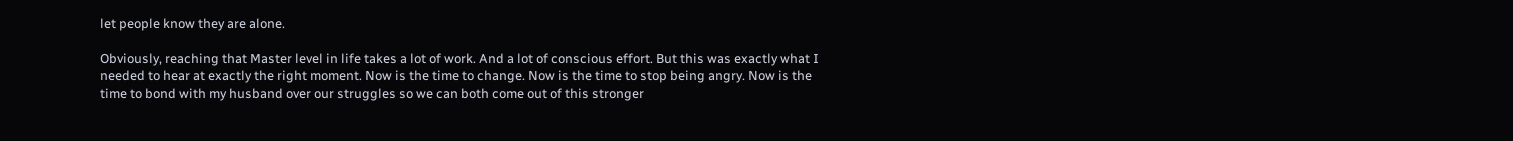let people know they are alone.

Obviously, reaching that Master level in life takes a lot of work. And a lot of conscious effort. But this was exactly what I needed to hear at exactly the right moment. Now is the time to change. Now is the time to stop being angry. Now is the time to bond with my husband over our struggles so we can both come out of this stronger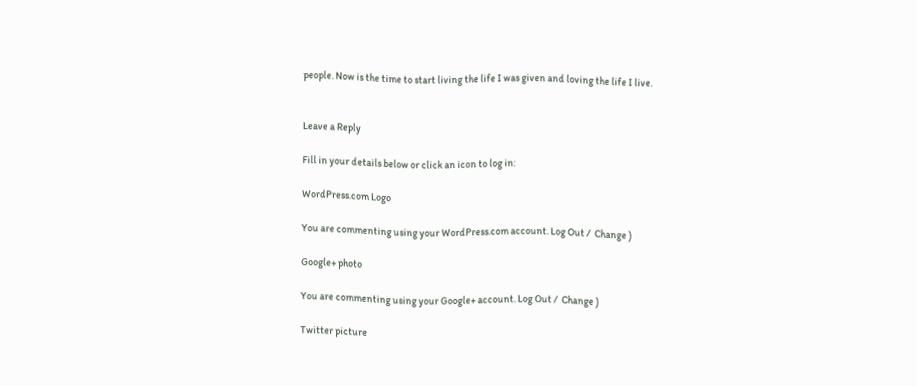people. Now is the time to start living the life I was given and loving the life I live.


Leave a Reply

Fill in your details below or click an icon to log in:

WordPress.com Logo

You are commenting using your WordPress.com account. Log Out /  Change )

Google+ photo

You are commenting using your Google+ account. Log Out /  Change )

Twitter picture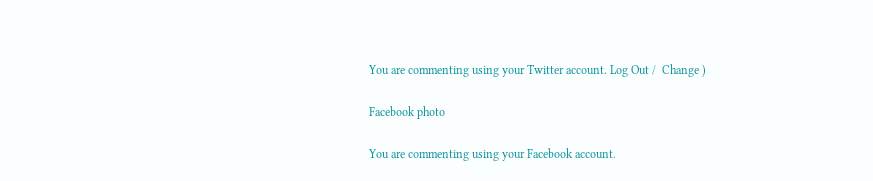You are commenting using your Twitter account. Log Out /  Change )

Facebook photo

You are commenting using your Facebook account.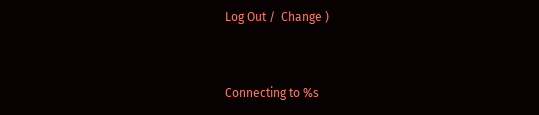Log Out /  Change )


Connecting to %s